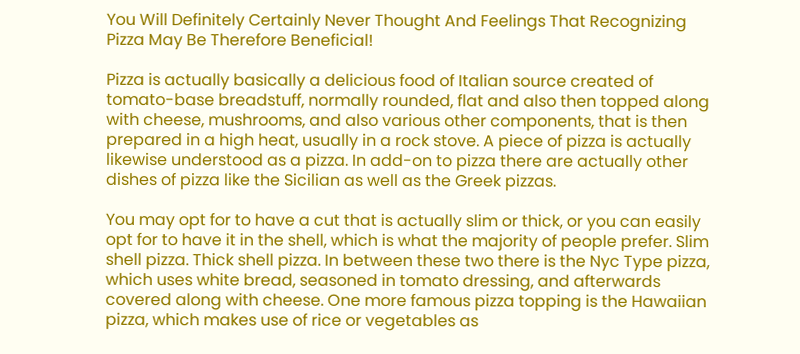You Will Definitely Certainly Never Thought And Feelings That Recognizing Pizza May Be Therefore Beneficial!

Pizza is actually basically a delicious food of Italian source created of tomato-base breadstuff, normally rounded, flat and also then topped along with cheese, mushrooms, and also various other components, that is then prepared in a high heat, usually in a rock stove. A piece of pizza is actually likewise understood as a pizza. In add-on to pizza there are actually other dishes of pizza like the Sicilian as well as the Greek pizzas.

You may opt for to have a cut that is actually slim or thick, or you can easily opt for to have it in the shell, which is what the majority of people prefer. Slim shell pizza. Thick shell pizza. In between these two there is the Nyc Type pizza, which uses white bread, seasoned in tomato dressing, and afterwards covered along with cheese. One more famous pizza topping is the Hawaiian pizza, which makes use of rice or vegetables as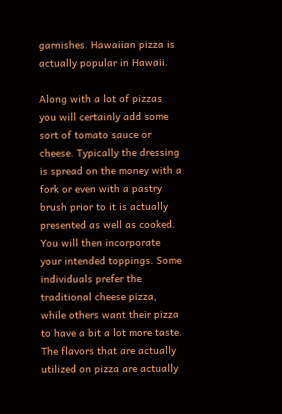garnishes. Hawaiian pizza is actually popular in Hawaii.

Along with a lot of pizzas you will certainly add some sort of tomato sauce or cheese. Typically the dressing is spread on the money with a fork or even with a pastry brush prior to it is actually presented as well as cooked. You will then incorporate your intended toppings. Some individuals prefer the traditional cheese pizza, while others want their pizza to have a bit a lot more taste. The flavors that are actually utilized on pizza are actually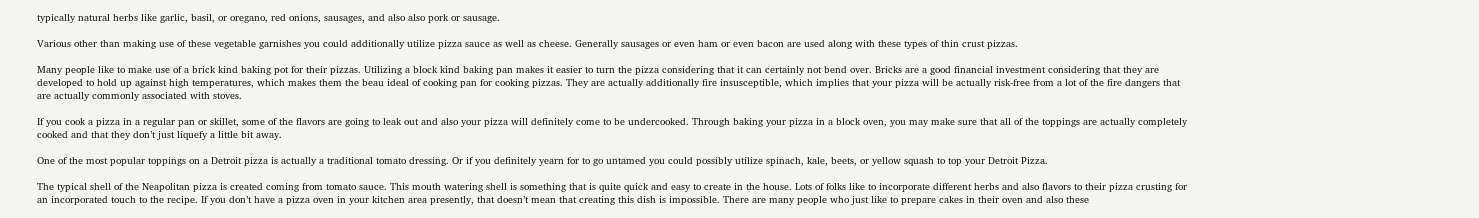typically natural herbs like garlic, basil, or oregano, red onions, sausages, and also also pork or sausage.

Various other than making use of these vegetable garnishes you could additionally utilize pizza sauce as well as cheese. Generally sausages or even ham or even bacon are used along with these types of thin crust pizzas.

Many people like to make use of a brick kind baking pot for their pizzas. Utilizing a block kind baking pan makes it easier to turn the pizza considering that it can certainly not bend over. Bricks are a good financial investment considering that they are developed to hold up against high temperatures, which makes them the beau ideal of cooking pan for cooking pizzas. They are actually additionally fire insusceptible, which implies that your pizza will be actually risk-free from a lot of the fire dangers that are actually commonly associated with stoves.

If you cook a pizza in a regular pan or skillet, some of the flavors are going to leak out and also your pizza will definitely come to be undercooked. Through baking your pizza in a block oven, you may make sure that all of the toppings are actually completely cooked and that they don’t just liquefy a little bit away.

One of the most popular toppings on a Detroit pizza is actually a traditional tomato dressing. Or if you definitely yearn for to go untamed you could possibly utilize spinach, kale, beets, or yellow squash to top your Detroit Pizza.

The typical shell of the Neapolitan pizza is created coming from tomato sauce. This mouth watering shell is something that is quite quick and easy to create in the house. Lots of folks like to incorporate different herbs and also flavors to their pizza crusting for an incorporated touch to the recipe. If you don’t have a pizza oven in your kitchen area presently, that doesn’t mean that creating this dish is impossible. There are many people who just like to prepare cakes in their oven and also these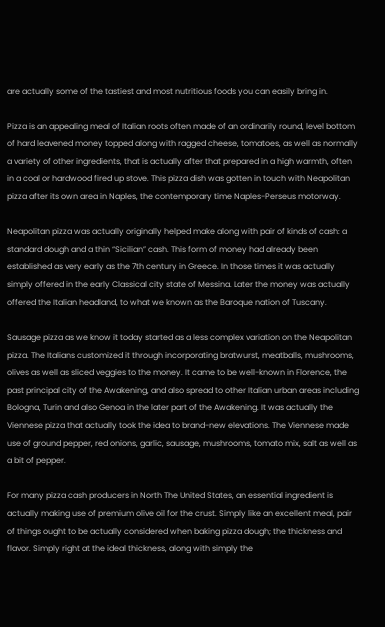are actually some of the tastiest and most nutritious foods you can easily bring in.

Pizza is an appealing meal of Italian roots often made of an ordinarily round, level bottom of hard leavened money topped along with ragged cheese, tomatoes, as well as normally a variety of other ingredients, that is actually after that prepared in a high warmth, often in a coal or hardwood fired up stove. This pizza dish was gotten in touch with Neapolitan pizza after its own area in Naples, the contemporary time Naples-Perseus motorway.

Neapolitan pizza was actually originally helped make along with pair of kinds of cash: a standard dough and a thin “Sicilian” cash. This form of money had already been established as very early as the 7th century in Greece. In those times it was actually simply offered in the early Classical city state of Messina. Later the money was actually offered the Italian headland, to what we known as the Baroque nation of Tuscany.

Sausage pizza as we know it today started as a less complex variation on the Neapolitan pizza. The Italians customized it through incorporating bratwurst, meatballs, mushrooms, olives as well as sliced veggies to the money. It came to be well-known in Florence, the past principal city of the Awakening, and also spread to other Italian urban areas including Bologna, Turin and also Genoa in the later part of the Awakening. It was actually the Viennese pizza that actually took the idea to brand-new elevations. The Viennese made use of ground pepper, red onions, garlic, sausage, mushrooms, tomato mix, salt as well as a bit of pepper.

For many pizza cash producers in North The United States, an essential ingredient is actually making use of premium olive oil for the crust. Simply like an excellent meal, pair of things ought to be actually considered when baking pizza dough; the thickness and flavor. Simply right at the ideal thickness, along with simply the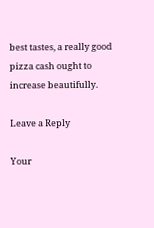best tastes, a really good pizza cash ought to increase beautifully.

Leave a Reply

Your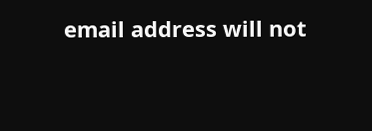email address will not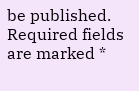be published. Required fields are marked *